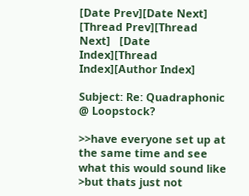[Date Prev][Date Next]   [Thread Prev][Thread Next]   [Date Index][Thread Index][Author Index]

Subject: Re: Quadraphonic @ Loopstock?

>>have everyone set up at the same time and see what this would sound like
>but thats just not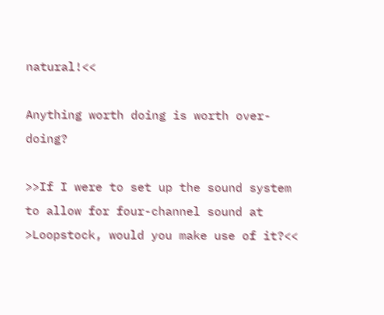natural!<<

Anything worth doing is worth over-doing?

>>If I were to set up the sound system to allow for four-channel sound at
>Loopstock, would you make use of it?<<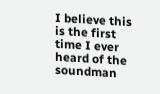I believe this is the first time I ever heard of the soundman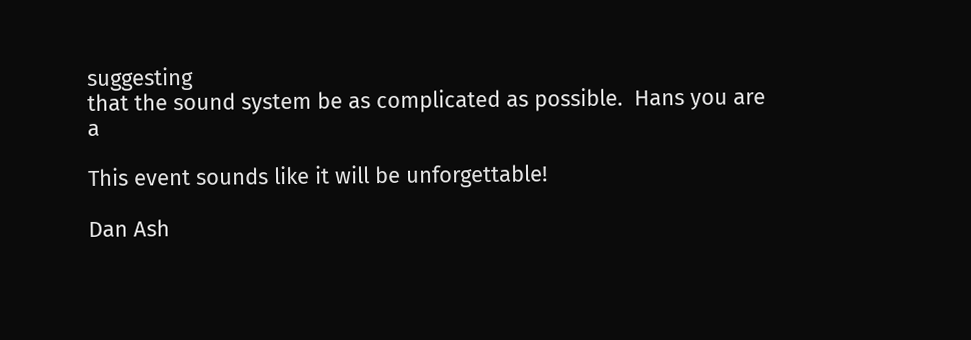suggesting
that the sound system be as complicated as possible.  Hans you are a

This event sounds like it will be unforgettable!

Dan Ash